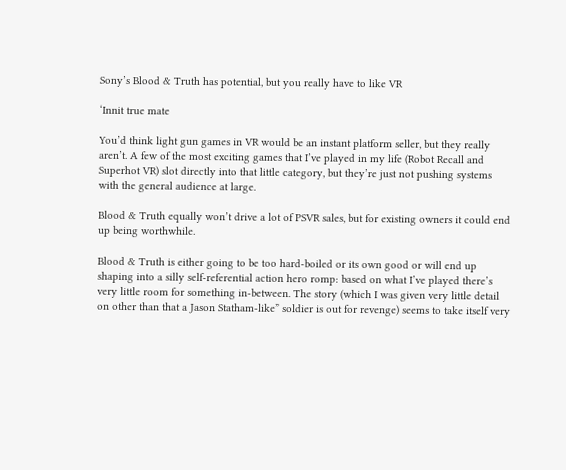Sony’s Blood & Truth has potential, but you really have to like VR

‘Innit true mate

You’d think light gun games in VR would be an instant platform seller, but they really aren’t. A few of the most exciting games that I’ve played in my life (Robot Recall and Superhot VR) slot directly into that little category, but they’re just not pushing systems with the general audience at large.

Blood & Truth equally won’t drive a lot of PSVR sales, but for existing owners it could end up being worthwhile.

Blood & Truth is either going to be too hard-boiled or its own good or will end up shaping into a silly self-referential action hero romp: based on what I’ve played there’s very little room for something in-between. The story (which I was given very little detail on other than that a Jason Statham-like” soldier is out for revenge) seems to take itself very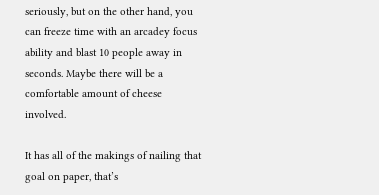seriously, but on the other hand, you can freeze time with an arcadey focus ability and blast 10 people away in seconds. Maybe there will be a comfortable amount of cheese involved.

It has all of the makings of nailing that goal on paper, that’s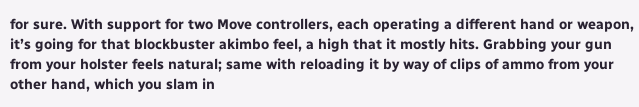for sure. With support for two Move controllers, each operating a different hand or weapon, it’s going for that blockbuster akimbo feel, a high that it mostly hits. Grabbing your gun from your holster feels natural; same with reloading it by way of clips of ammo from your other hand, which you slam in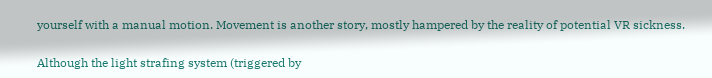yourself with a manual motion. Movement is another story, mostly hampered by the reality of potential VR sickness.

Although the light strafing system (triggered by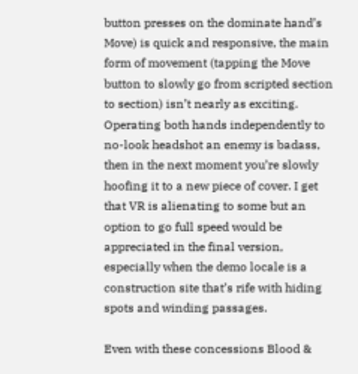button presses on the dominate hand’s Move) is quick and responsive, the main form of movement (tapping the Move button to slowly go from scripted section to section) isn’t nearly as exciting. Operating both hands independently to no-look headshot an enemy is badass, then in the next moment you’re slowly hoofing it to a new piece of cover. I get that VR is alienating to some but an option to go full speed would be appreciated in the final version, especially when the demo locale is a construction site that’s rife with hiding spots and winding passages.

Even with these concessions Blood &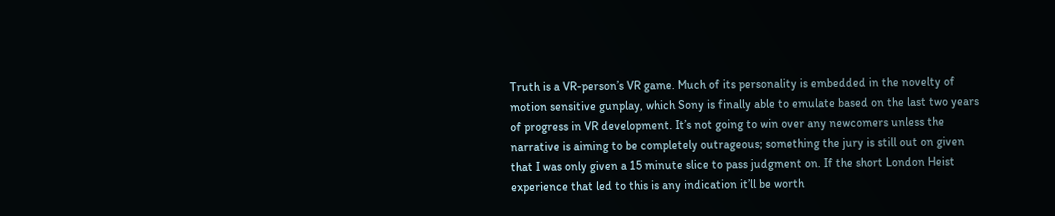Truth is a VR-person’s VR game. Much of its personality is embedded in the novelty of motion sensitive gunplay, which Sony is finally able to emulate based on the last two years of progress in VR development. It’s not going to win over any newcomers unless the narrative is aiming to be completely outrageous; something the jury is still out on given that I was only given a 15 minute slice to pass judgment on. If the short London Heist experience that led to this is any indication it’ll be worth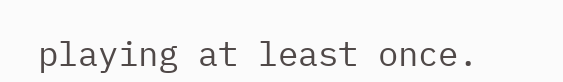playing at least once.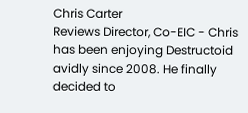Chris Carter
Reviews Director, Co-EIC - Chris has been enjoying Destructoid avidly since 2008. He finally decided to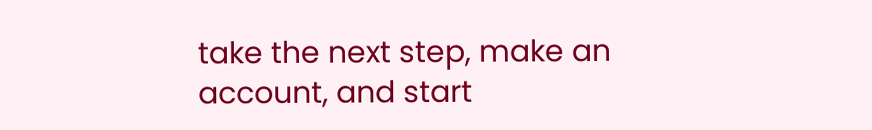take the next step, make an account, and start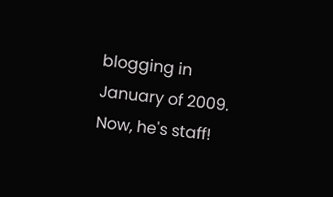blogging in January of 2009. Now, he's staff!